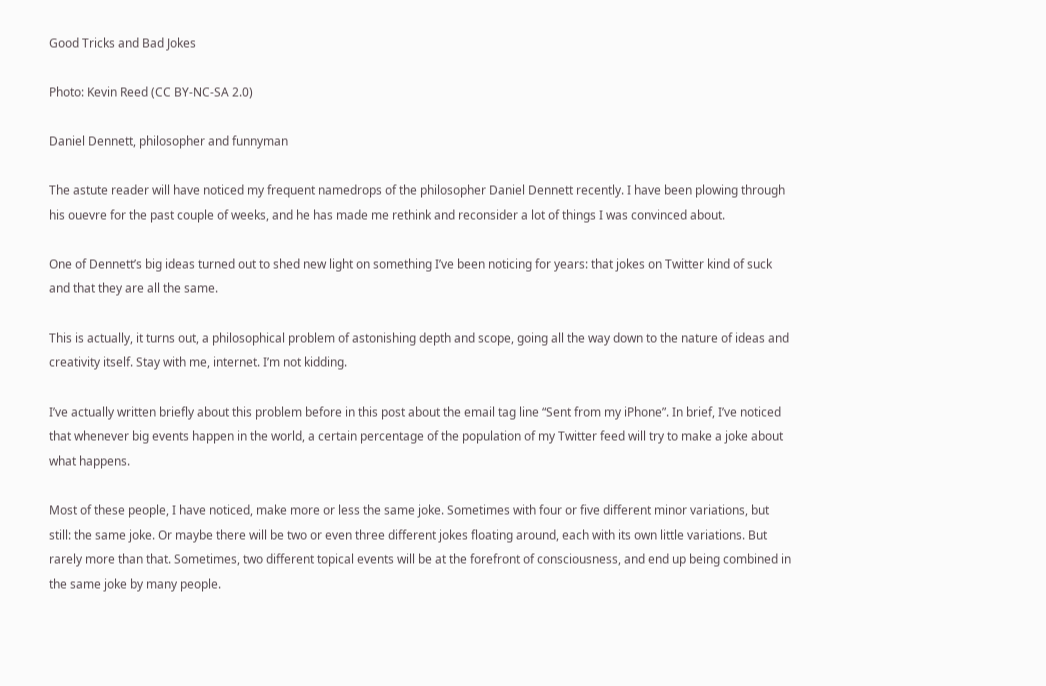Good Tricks and Bad Jokes

Photo: Kevin Reed (CC BY-NC-SA 2.0)

Daniel Dennett, philosopher and funnyman

The astute reader will have noticed my frequent namedrops of the philosopher Daniel Dennett recently. I have been plowing through his ouevre for the past couple of weeks, and he has made me rethink and reconsider a lot of things I was convinced about.

One of Dennett’s big ideas turned out to shed new light on something I’ve been noticing for years: that jokes on Twitter kind of suck and that they are all the same.

This is actually, it turns out, a philosophical problem of astonishing depth and scope, going all the way down to the nature of ideas and creativity itself. Stay with me, internet. I’m not kidding.

I’ve actually written briefly about this problem before in this post about the email tag line “Sent from my iPhone”. In brief, I’ve noticed that whenever big events happen in the world, a certain percentage of the population of my Twitter feed will try to make a joke about what happens.

Most of these people, I have noticed, make more or less the same joke. Sometimes with four or five different minor variations, but still: the same joke. Or maybe there will be two or even three different jokes floating around, each with its own little variations. But rarely more than that. Sometimes, two different topical events will be at the forefront of consciousness, and end up being combined in the same joke by many people.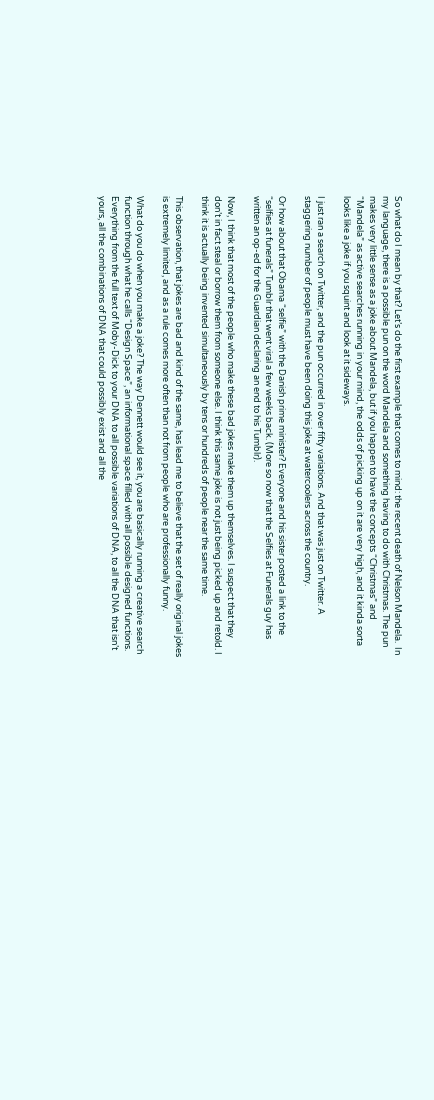So what do I mean by that? Let’s do the first example that comes to mind: the recent death of Nelson Mandela.  In my language, there is a possible pun on the word Mandela and something having to do with Christmas. The pun makes very little sense as a joke about Mandela, but if you happen to have the concepts “Christmas” and “Mandela” as active searches running in your mind, the odds of picking up on it are very high, and it kinda sorta looks like a joke if you squint and look at it sideways.

I just ran a search on Twitter, and the pun occurred in over fifty variations. And that was just on Twitter. A staggering number of people must have been doing this joke at watercoolers across the country.

Or how about that Obama “selfie” with the Danish prime minister? Everyone and his sister posted a link to the “selfies at funerals” Tumblr that went viral a few weeks back. (More so now that the Selfies at Funerals guy has written an op-ed for the Guardian declaring an end to his Tumblr).

Now, I think that most of the people who make these bad jokes make them up themselves. I suspect that they don’t in fact steal or borrow them from someone else. I think this same joke is not just being picked up and retold. I think it is actually being invented simultaneously by tens or hundreds of people near the same time.

This observation, that jokes are bad and kind of the same, has lead me to believe that the set of really original jokes is extremely limited, and as a rule comes more often than not from people who are professionally funny.

What do you do when you make a joke? The way Dennett would see it, you are basically running a creative search function through what he calls “Design Space”, an informational space filled with all possible designed functions. Everything from the full text of Moby-Dick to your DNA to all possible variations of DNA, to all the DNA that isn’t yours, all the combinations of DNA that could possibly exist and all the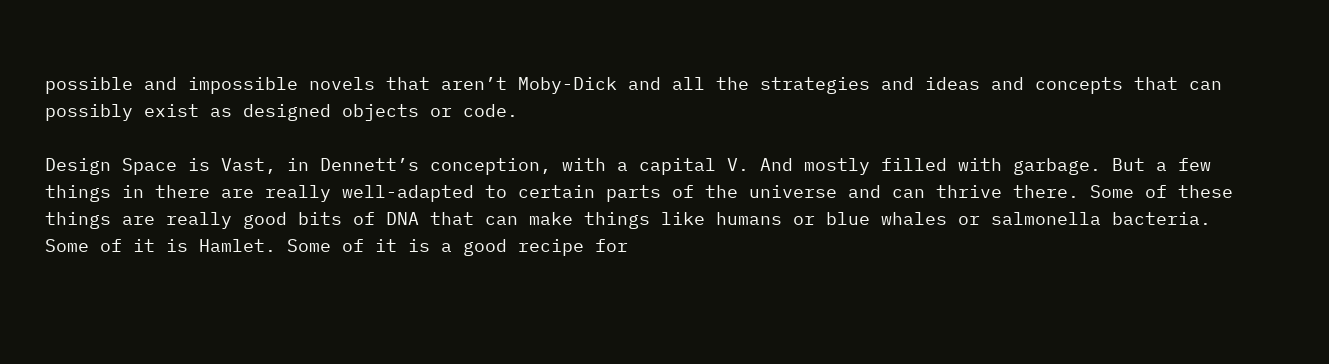possible and impossible novels that aren’t Moby-Dick and all the strategies and ideas and concepts that can possibly exist as designed objects or code.

Design Space is Vast, in Dennett’s conception, with a capital V. And mostly filled with garbage. But a few things in there are really well-adapted to certain parts of the universe and can thrive there. Some of these things are really good bits of DNA that can make things like humans or blue whales or salmonella bacteria. Some of it is Hamlet. Some of it is a good recipe for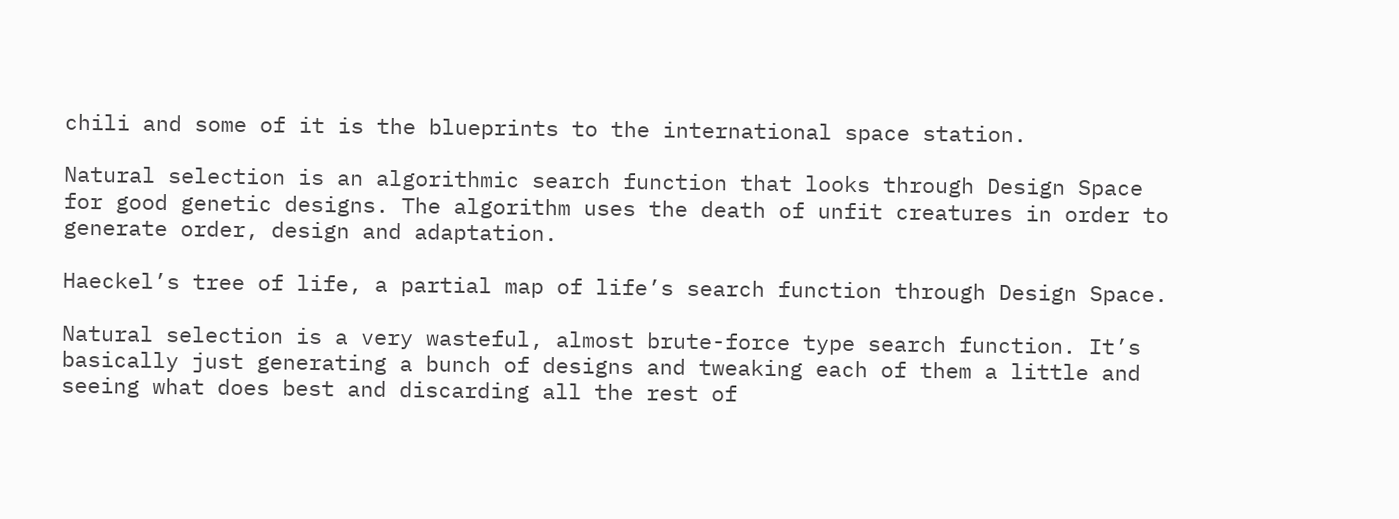chili and some of it is the blueprints to the international space station.

Natural selection is an algorithmic search function that looks through Design Space for good genetic designs. The algorithm uses the death of unfit creatures in order to generate order, design and adaptation.

Haeckel’s tree of life, a partial map of life’s search function through Design Space.

Natural selection is a very wasteful, almost brute-force type search function. It’s basically just generating a bunch of designs and tweaking each of them a little and seeing what does best and discarding all the rest of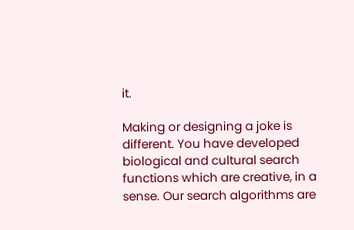it.

Making or designing a joke is different. You have developed biological and cultural search functions which are creative, in a sense. Our search algorithms are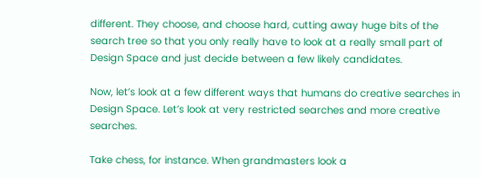different. They choose, and choose hard, cutting away huge bits of the search tree so that you only really have to look at a really small part of Design Space and just decide between a few likely candidates.

Now, let’s look at a few different ways that humans do creative searches in Design Space. Let’s look at very restricted searches and more creative searches.

Take chess, for instance. When grandmasters look a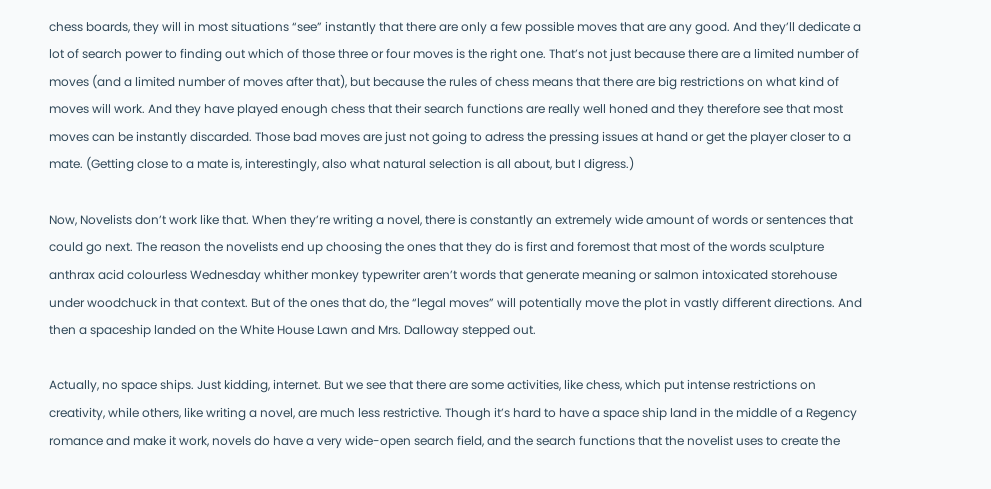chess boards, they will in most situations “see” instantly that there are only a few possible moves that are any good. And they’ll dedicate a lot of search power to finding out which of those three or four moves is the right one. That’s not just because there are a limited number of moves (and a limited number of moves after that), but because the rules of chess means that there are big restrictions on what kind of moves will work. And they have played enough chess that their search functions are really well honed and they therefore see that most moves can be instantly discarded. Those bad moves are just not going to adress the pressing issues at hand or get the player closer to a mate. (Getting close to a mate is, interestingly, also what natural selection is all about, but I digress.)

Now, Novelists don’t work like that. When they’re writing a novel, there is constantly an extremely wide amount of words or sentences that could go next. The reason the novelists end up choosing the ones that they do is first and foremost that most of the words sculpture anthrax acid colourless Wednesday whither monkey typewriter aren’t words that generate meaning or salmon intoxicated storehouse under woodchuck in that context. But of the ones that do, the “legal moves” will potentially move the plot in vastly different directions. And then a spaceship landed on the White House Lawn and Mrs. Dalloway stepped out.

Actually, no space ships. Just kidding, internet. But we see that there are some activities, like chess, which put intense restrictions on creativity, while others, like writing a novel, are much less restrictive. Though it’s hard to have a space ship land in the middle of a Regency romance and make it work, novels do have a very wide-open search field, and the search functions that the novelist uses to create the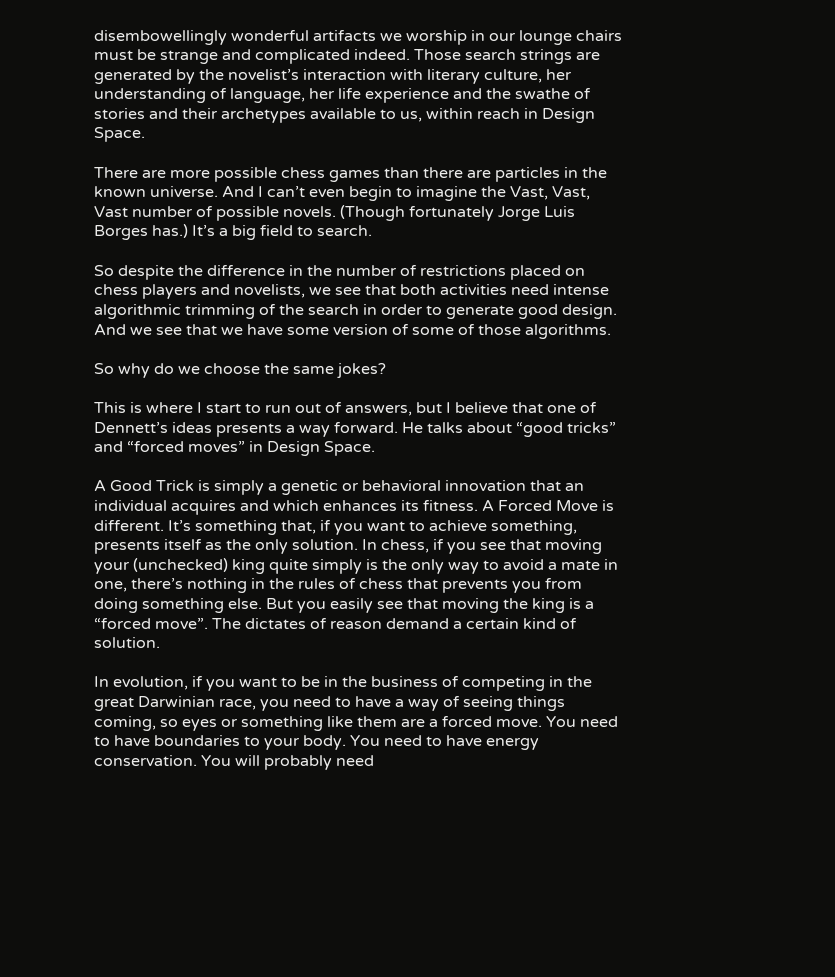disembowellingly wonderful artifacts we worship in our lounge chairs must be strange and complicated indeed. Those search strings are generated by the novelist’s interaction with literary culture, her understanding of language, her life experience and the swathe of stories and their archetypes available to us, within reach in Design Space.

There are more possible chess games than there are particles in the known universe. And I can’t even begin to imagine the Vast, Vast, Vast number of possible novels. (Though fortunately Jorge Luis Borges has.) It’s a big field to search.

So despite the difference in the number of restrictions placed on chess players and novelists, we see that both activities need intense algorithmic trimming of the search in order to generate good design. And we see that we have some version of some of those algorithms.

So why do we choose the same jokes?

This is where I start to run out of answers, but I believe that one of Dennett’s ideas presents a way forward. He talks about “good tricks” and “forced moves” in Design Space.

A Good Trick is simply a genetic or behavioral innovation that an individual acquires and which enhances its fitness. A Forced Move is different. It’s something that, if you want to achieve something, presents itself as the only solution. In chess, if you see that moving your (unchecked) king quite simply is the only way to avoid a mate in one, there’s nothing in the rules of chess that prevents you from doing something else. But you easily see that moving the king is a “forced move”. The dictates of reason demand a certain kind of solution.

In evolution, if you want to be in the business of competing in the great Darwinian race, you need to have a way of seeing things coming, so eyes or something like them are a forced move. You need to have boundaries to your body. You need to have energy conservation. You will probably need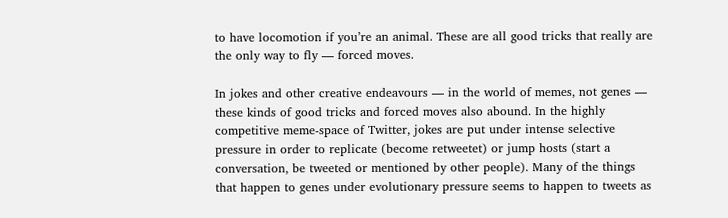to have locomotion if you’re an animal. These are all good tricks that really are the only way to fly — forced moves.

In jokes and other creative endeavours — in the world of memes, not genes — these kinds of good tricks and forced moves also abound. In the highly competitive meme-space of Twitter, jokes are put under intense selective pressure in order to replicate (become retweetet) or jump hosts (start a conversation, be tweeted or mentioned by other people). Many of the things that happen to genes under evolutionary pressure seems to happen to tweets as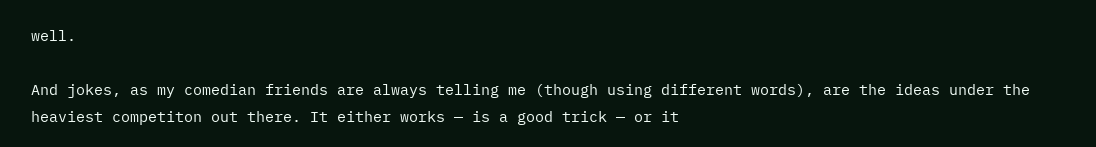well.

And jokes, as my comedian friends are always telling me (though using different words), are the ideas under the heaviest competiton out there. It either works — is a good trick — or it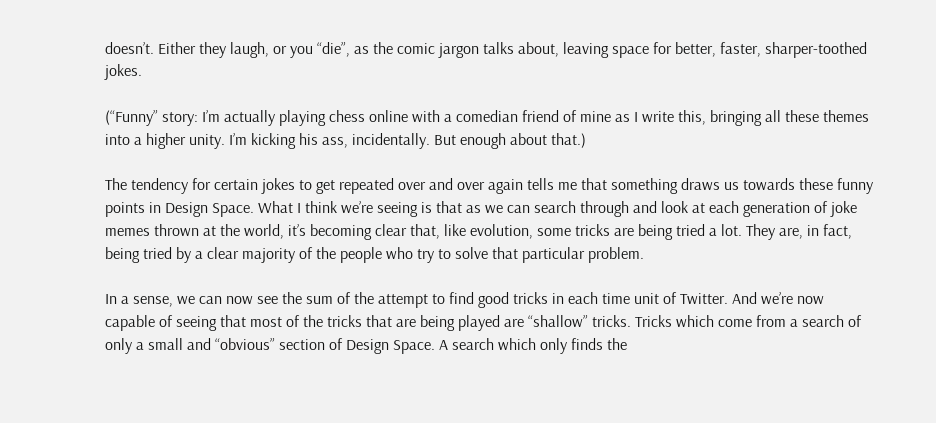doesn’t. Either they laugh, or you “die”, as the comic jargon talks about, leaving space for better, faster, sharper-toothed jokes.

(“Funny” story: I’m actually playing chess online with a comedian friend of mine as I write this, bringing all these themes into a higher unity. I’m kicking his ass, incidentally. But enough about that.)

The tendency for certain jokes to get repeated over and over again tells me that something draws us towards these funny points in Design Space. What I think we’re seeing is that as we can search through and look at each generation of joke memes thrown at the world, it’s becoming clear that, like evolution, some tricks are being tried a lot. They are, in fact, being tried by a clear majority of the people who try to solve that particular problem.

In a sense, we can now see the sum of the attempt to find good tricks in each time unit of Twitter. And we’re now capable of seeing that most of the tricks that are being played are “shallow” tricks. Tricks which come from a search of only a small and “obvious” section of Design Space. A search which only finds the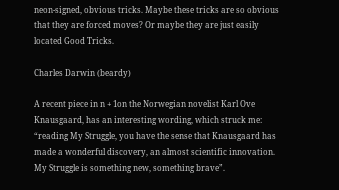neon-signed, obvious tricks. Maybe these tricks are so obvious that they are forced moves? Or maybe they are just easily located Good Tricks.

Charles Darwin (beardy)

A recent piece in n + 1on the Norwegian novelist Karl Ove Knausgaard, has an interesting wording, which struck me: “reading My Struggle, you have the sense that Knausgaard has made a wonderful discovery, an almost scientific innovation. My Struggle is something new, something brave”.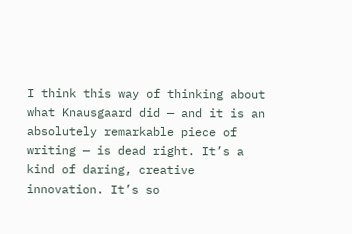I think this way of thinking about what Knausgaard did — and it is an absolutely remarkable piece of writing — is dead right. It’s a kind of daring, creative innovation. It’s so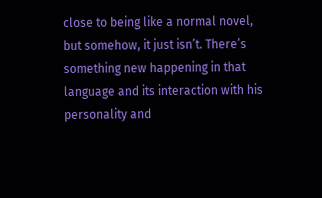close to being like a normal novel, but somehow, it just isn’t. There’s something new happening in that language and its interaction with his personality and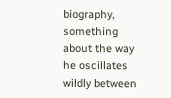biography, something about the way he oscillates wildly between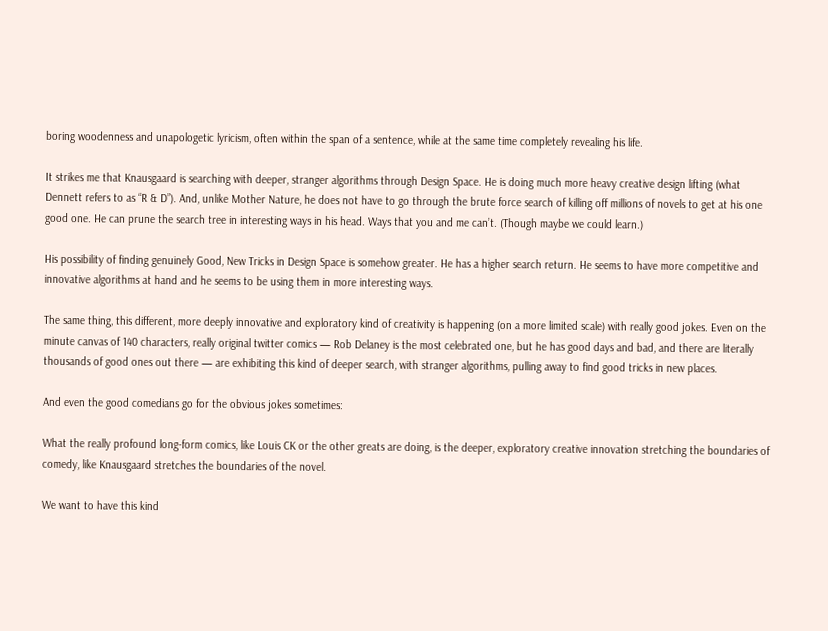boring woodenness and unapologetic lyricism, often within the span of a sentence, while at the same time completely revealing his life.

It strikes me that Knausgaard is searching with deeper, stranger algorithms through Design Space. He is doing much more heavy creative design lifting (what Dennett refers to as “R & D”). And, unlike Mother Nature, he does not have to go through the brute force search of killing off millions of novels to get at his one good one. He can prune the search tree in interesting ways in his head. Ways that you and me can’t. (Though maybe we could learn.)

His possibility of finding genuinely Good, New Tricks in Design Space is somehow greater. He has a higher search return. He seems to have more competitive and innovative algorithms at hand and he seems to be using them in more interesting ways.

The same thing, this different, more deeply innovative and exploratory kind of creativity is happening (on a more limited scale) with really good jokes. Even on the minute canvas of 140 characters, really original twitter comics — Rob Delaney is the most celebrated one, but he has good days and bad, and there are literally thousands of good ones out there — are exhibiting this kind of deeper search, with stranger algorithms, pulling away to find good tricks in new places.

And even the good comedians go for the obvious jokes sometimes:

What the really profound long-form comics, like Louis CK or the other greats are doing, is the deeper, exploratory creative innovation stretching the boundaries of comedy, like Knausgaard stretches the boundaries of the novel.

We want to have this kind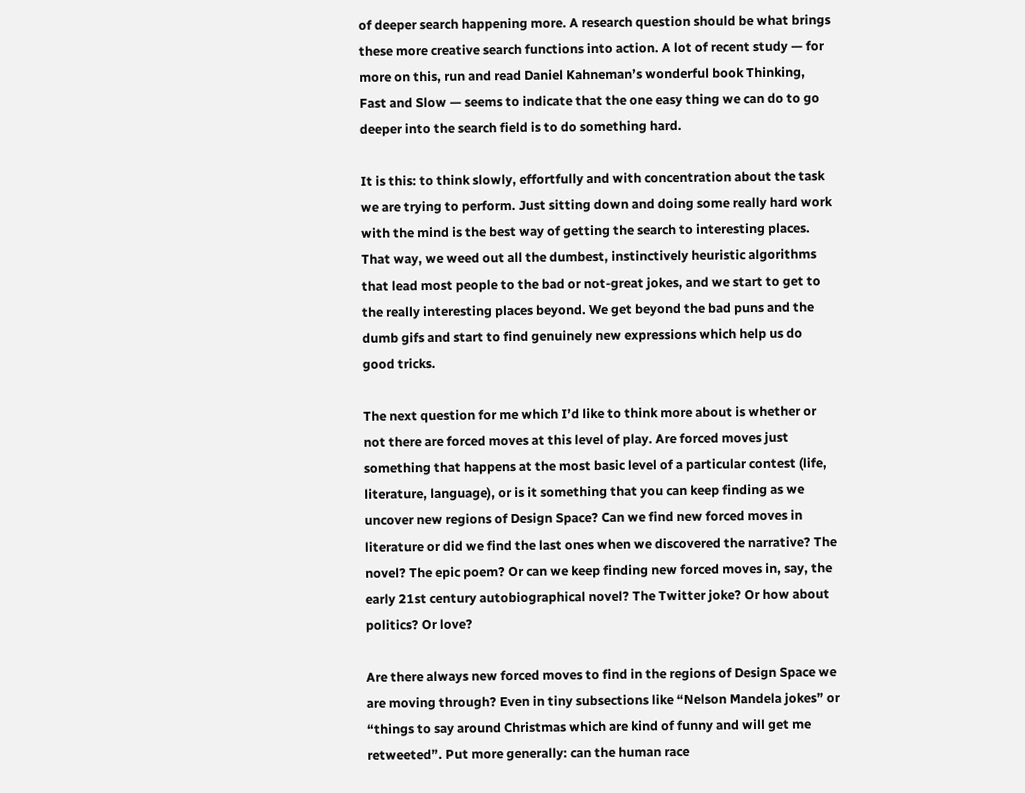of deeper search happening more. A research question should be what brings these more creative search functions into action. A lot of recent study — for more on this, run and read Daniel Kahneman’s wonderful book Thinking, Fast and Slow — seems to indicate that the one easy thing we can do to go deeper into the search field is to do something hard.

It is this: to think slowly, effortfully and with concentration about the task we are trying to perform. Just sitting down and doing some really hard work with the mind is the best way of getting the search to interesting places. That way, we weed out all the dumbest, instinctively heuristic algorithms that lead most people to the bad or not-great jokes, and we start to get to the really interesting places beyond. We get beyond the bad puns and the dumb gifs and start to find genuinely new expressions which help us do good tricks.

The next question for me which I’d like to think more about is whether or not there are forced moves at this level of play. Are forced moves just something that happens at the most basic level of a particular contest (life, literature, language), or is it something that you can keep finding as we uncover new regions of Design Space? Can we find new forced moves in literature or did we find the last ones when we discovered the narrative? The novel? The epic poem? Or can we keep finding new forced moves in, say, the early 21st century autobiographical novel? The Twitter joke? Or how about politics? Or love?

Are there always new forced moves to find in the regions of Design Space we are moving through? Even in tiny subsections like “Nelson Mandela jokes” or “things to say around Christmas which are kind of funny and will get me retweeted”. Put more generally: can the human race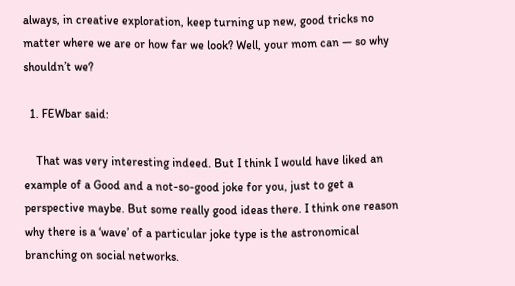always, in creative exploration, keep turning up new, good tricks no matter where we are or how far we look? Well, your mom can — so why shouldn’t we?

  1. FEWbar said:

    That was very interesting indeed. But I think I would have liked an example of a Good and a not-so-good joke for you, just to get a perspective maybe. But some really good ideas there. I think one reason why there is a ‘wave’ of a particular joke type is the astronomical branching on social networks.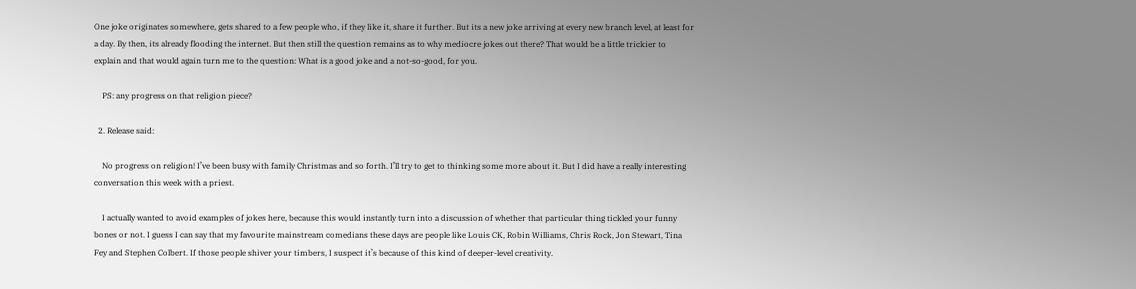One joke originates somewhere, gets shared to a few people who, if they like it, share it further. But its a new joke arriving at every new branch level, at least for a day. By then, its already flooding the internet. But then still the question remains as to why mediocre jokes out there? That would be a little trickier to explain and that would again turn me to the question: What is a good joke and a not-so-good, for you.

    PS: any progress on that religion piece?

  2. Release said:

    No progress on religion! I’ve been busy with family Christmas and so forth. I’ll try to get to thinking some more about it. But I did have a really interesting conversation this week with a priest.

    I actually wanted to avoid examples of jokes here, because this would instantly turn into a discussion of whether that particular thing tickled your funny bones or not. I guess I can say that my favourite mainstream comedians these days are people like Louis CK, Robin Williams, Chris Rock, Jon Stewart, Tina Fey and Stephen Colbert. If those people shiver your timbers, I suspect it’s because of this kind of deeper-level creativity.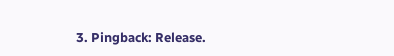3. Pingback: Release.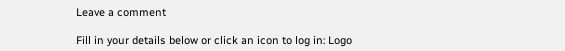Leave a comment

Fill in your details below or click an icon to log in: Logo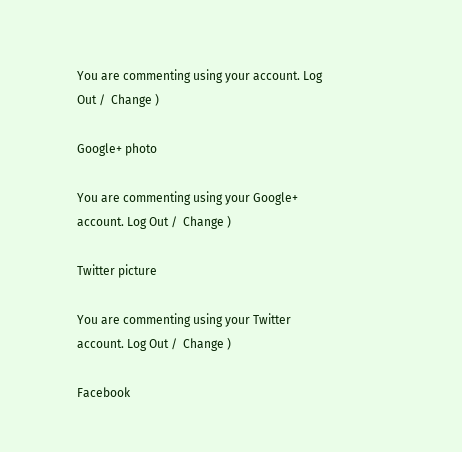You are commenting using your account. Log Out /  Change )

Google+ photo

You are commenting using your Google+ account. Log Out /  Change )

Twitter picture

You are commenting using your Twitter account. Log Out /  Change )

Facebook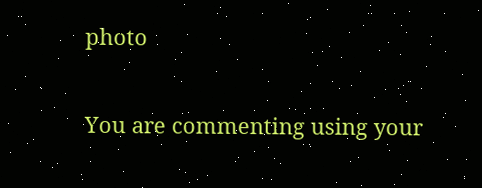photo

You are commenting using your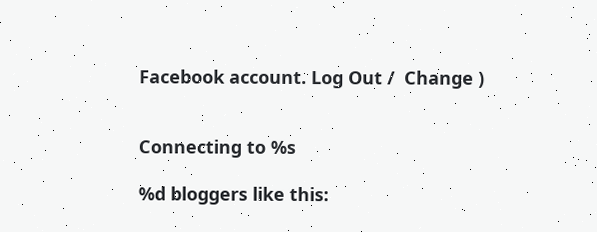Facebook account. Log Out /  Change )


Connecting to %s

%d bloggers like this: